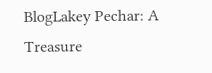BlogLakey Pechar: A Treasure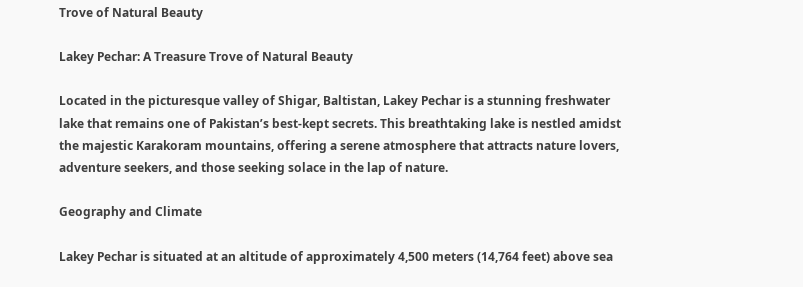Trove of Natural Beauty

Lakey Pechar: A Treasure Trove of Natural Beauty

Located in the picturesque valley of Shigar, Baltistan, Lakey Pechar is a stunning freshwater lake that remains one of Pakistan’s best-kept secrets. This breathtaking lake is nestled amidst the majestic Karakoram mountains, offering a serene atmosphere that attracts nature lovers, adventure seekers, and those seeking solace in the lap of nature.

Geography and Climate

Lakey Pechar is situated at an altitude of approximately 4,500 meters (14,764 feet) above sea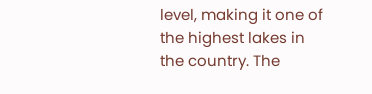level, making it one of the highest lakes in the country. The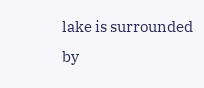lake is surrounded by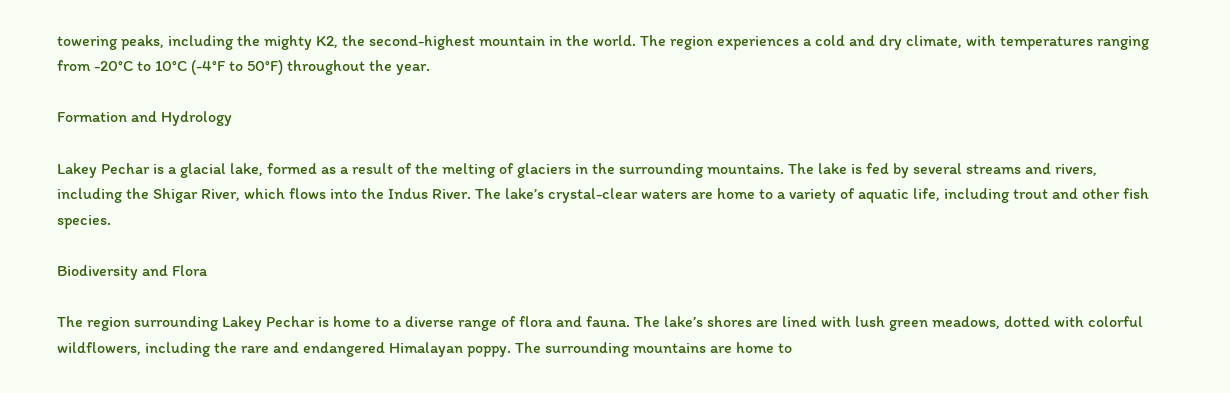towering peaks, including the mighty K2, the second-highest mountain in the world. The region experiences a cold and dry climate, with temperatures ranging from -20°C to 10°C (-4°F to 50°F) throughout the year.

Formation and Hydrology

Lakey Pechar is a glacial lake, formed as a result of the melting of glaciers in the surrounding mountains. The lake is fed by several streams and rivers, including the Shigar River, which flows into the Indus River. The lake’s crystal-clear waters are home to a variety of aquatic life, including trout and other fish species.

Biodiversity and Flora

The region surrounding Lakey Pechar is home to a diverse range of flora and fauna. The lake’s shores are lined with lush green meadows, dotted with colorful wildflowers, including the rare and endangered Himalayan poppy. The surrounding mountains are home to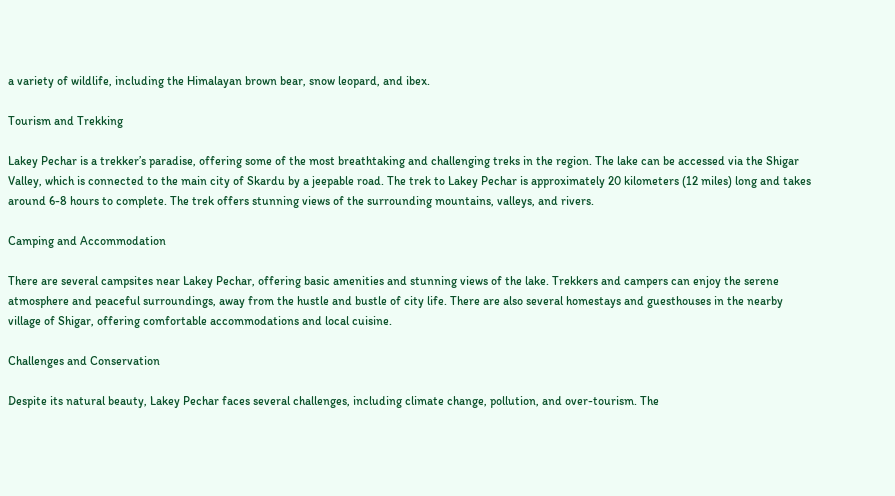a variety of wildlife, including the Himalayan brown bear, snow leopard, and ibex.

Tourism and Trekking

Lakey Pechar is a trekker’s paradise, offering some of the most breathtaking and challenging treks in the region. The lake can be accessed via the Shigar Valley, which is connected to the main city of Skardu by a jeepable road. The trek to Lakey Pechar is approximately 20 kilometers (12 miles) long and takes around 6-8 hours to complete. The trek offers stunning views of the surrounding mountains, valleys, and rivers.

Camping and Accommodation

There are several campsites near Lakey Pechar, offering basic amenities and stunning views of the lake. Trekkers and campers can enjoy the serene atmosphere and peaceful surroundings, away from the hustle and bustle of city life. There are also several homestays and guesthouses in the nearby village of Shigar, offering comfortable accommodations and local cuisine.

Challenges and Conservation

Despite its natural beauty, Lakey Pechar faces several challenges, including climate change, pollution, and over-tourism. The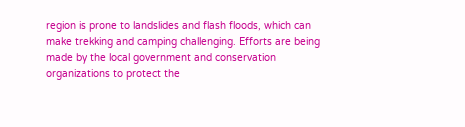region is prone to landslides and flash floods, which can make trekking and camping challenging. Efforts are being made by the local government and conservation organizations to protect the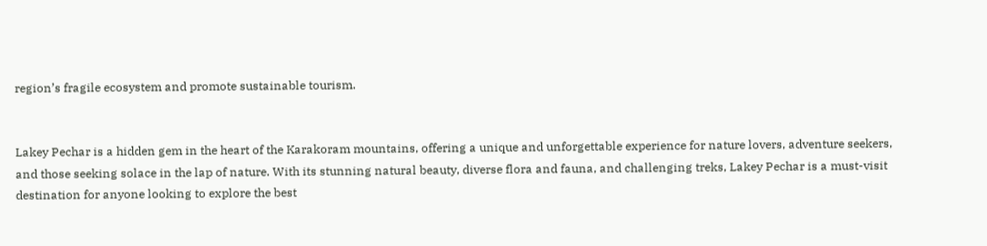region’s fragile ecosystem and promote sustainable tourism.


Lakey Pechar is a hidden gem in the heart of the Karakoram mountains, offering a unique and unforgettable experience for nature lovers, adventure seekers, and those seeking solace in the lap of nature. With its stunning natural beauty, diverse flora and fauna, and challenging treks, Lakey Pechar is a must-visit destination for anyone looking to explore the best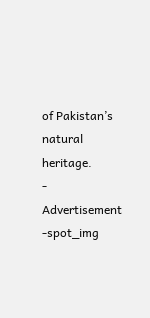of Pakistan’s natural heritage.
- Advertisement -spot_img